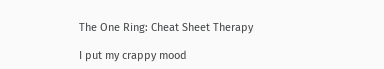The One Ring: Cheat Sheet Therapy

I put my crappy mood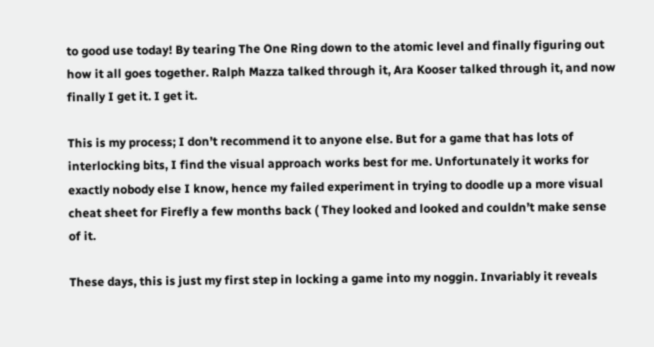to good use today! By tearing The One Ring down to the atomic level and finally figuring out how it all goes together. Ralph Mazza talked through it, Ara Kooser talked through it, and now finally I get it. I get it.

This is my process; I don’t recommend it to anyone else. But for a game that has lots of interlocking bits, I find the visual approach works best for me. Unfortunately it works for exactly nobody else I know, hence my failed experiment in trying to doodle up a more visual cheat sheet for Firefly a few months back ( They looked and looked and couldn’t make sense of it.

These days, this is just my first step in locking a game into my noggin. Invariably it reveals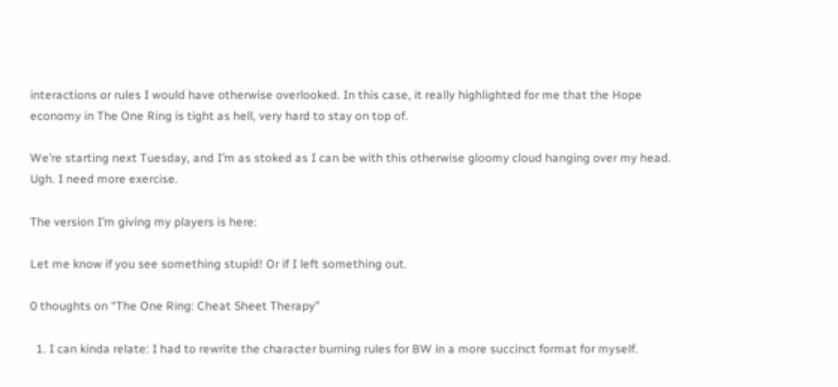interactions or rules I would have otherwise overlooked. In this case, it really highlighted for me that the Hope economy in The One Ring is tight as hell, very hard to stay on top of.

We’re starting next Tuesday, and I’m as stoked as I can be with this otherwise gloomy cloud hanging over my head. Ugh. I need more exercise.

The version I’m giving my players is here:

Let me know if you see something stupid! Or if I left something out.

0 thoughts on “The One Ring: Cheat Sheet Therapy”

  1. I can kinda relate: I had to rewrite the character burning rules for BW in a more succinct format for myself.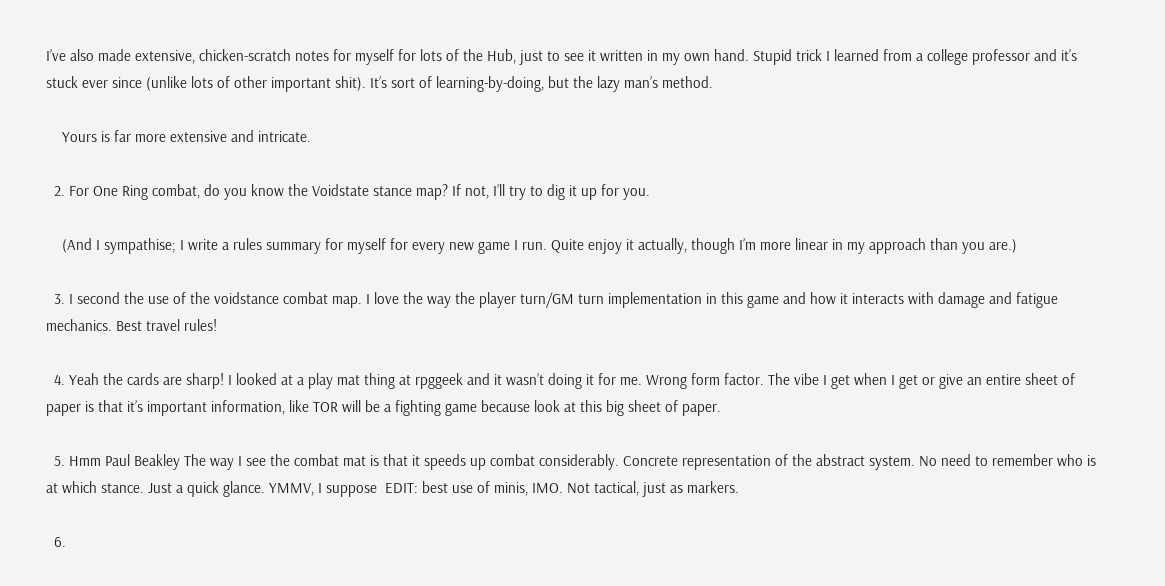I’ve also made extensive, chicken-scratch notes for myself for lots of the Hub, just to see it written in my own hand. Stupid trick I learned from a college professor and it’s stuck ever since (unlike lots of other important shit). It’s sort of learning-by-doing, but the lazy man’s method.

    Yours is far more extensive and intricate.

  2. For One Ring combat, do you know the Voidstate stance map? If not, I’ll try to dig it up for you.

    (And I sympathise; I write a rules summary for myself for every new game I run. Quite enjoy it actually, though I’m more linear in my approach than you are.)

  3. I second the use of the voidstance combat map. I love the way the player turn/GM turn implementation in this game and how it interacts with damage and fatigue mechanics. Best travel rules!

  4. Yeah the cards are sharp! I looked at a play mat thing at rpggeek and it wasn’t doing it for me. Wrong form factor. The vibe I get when I get or give an entire sheet of paper is that it’s important information, like TOR will be a fighting game because look at this big sheet of paper.

  5. Hmm Paul Beakley The way I see the combat mat is that it speeds up combat considerably. Concrete representation of the abstract system. No need to remember who is at which stance. Just a quick glance. YMMV, I suppose  EDIT: best use of minis, IMO. Not tactical, just as markers.

  6.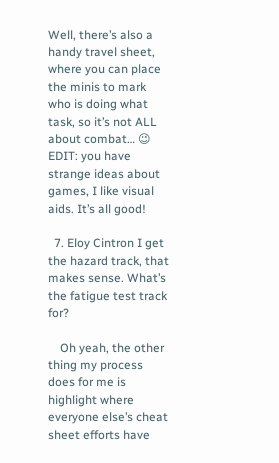Well, there’s also a handy travel sheet, where you can place the minis to mark who is doing what task, so it’s not ALL about combat… 😉 EDIT: you have strange ideas about games, I like visual aids. It’s all good!

  7. Eloy Cintron I get the hazard track, that makes sense. What’s the fatigue test track for?

    Oh yeah, the other thing my process does for me is highlight where everyone else’s cheat sheet efforts have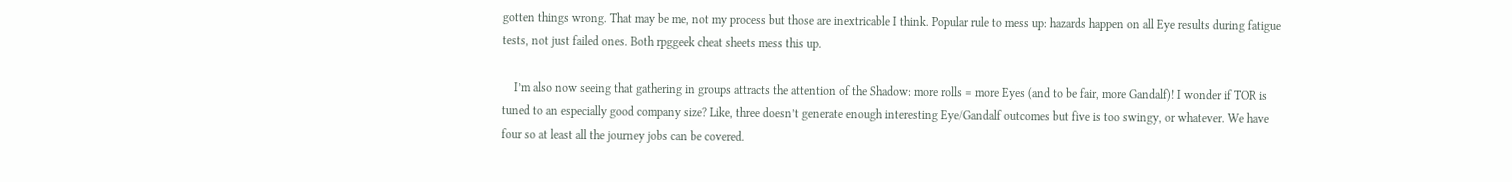gotten things wrong. That may be me, not my process but those are inextricable I think. Popular rule to mess up: hazards happen on all Eye results during fatigue tests, not just failed ones. Both rpggeek cheat sheets mess this up.

    I’m also now seeing that gathering in groups attracts the attention of the Shadow: more rolls = more Eyes (and to be fair, more Gandalf)! I wonder if TOR is tuned to an especially good company size? Like, three doesn’t generate enough interesting Eye/Gandalf outcomes but five is too swingy, or whatever. We have four so at least all the journey jobs can be covered.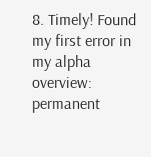8. Timely! Found my first error in my alpha overview: permanent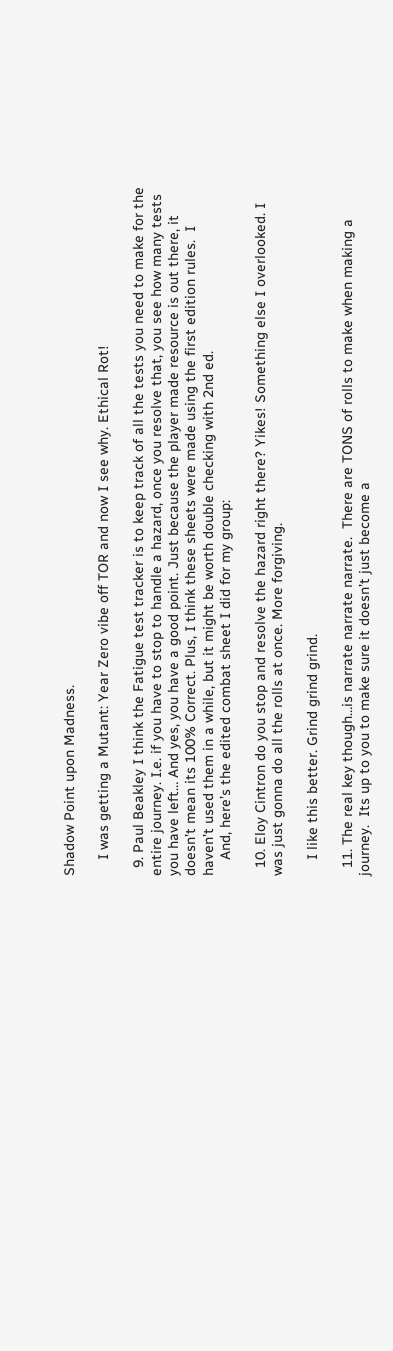Shadow Point upon Madness.

    I was getting a Mutant: Year Zero vibe off TOR and now I see why. Ethical Rot!

  9. Paul Beakley I think the Fatigue test tracker is to keep track of all the tests you need to make for the entire journey. I.e. if you have to stop to handle a hazard, once you resolve that, you see how many tests you have left… And yes, you have a good point. Just because the player made resource is out there, it doesn’t mean its 100% Correct. Plus, I think these sheets were made using the first edition rules.  I haven’t used them in a while, but it might be worth double checking with 2nd ed.
    And, here’s the edited combat sheet I did for my group:

  10. Eloy Cintron do you stop and resolve the hazard right there? Yikes! Something else I overlooked. I was just gonna do all the rolls at once. More forgiving.

    I like this better. Grind grind grind.

  11. The real key though…is narrate narrate narrate.  There are TONS of rolls to make when making a journey.  Its up to you to make sure it doesn’t just become a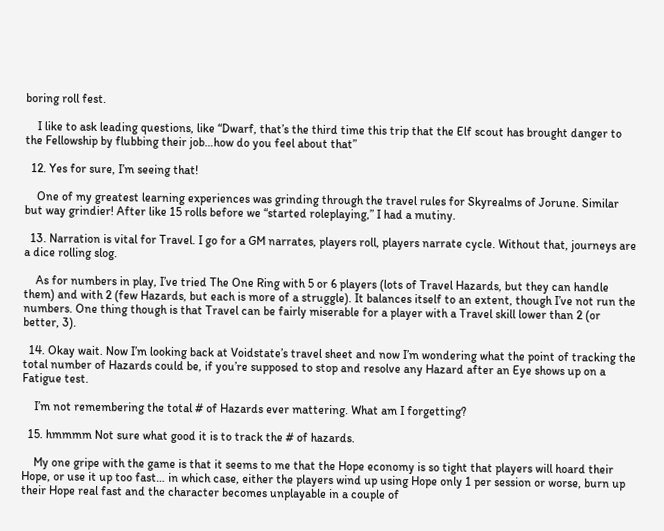boring roll fest.

    I like to ask leading questions, like “Dwarf, that’s the third time this trip that the Elf scout has brought danger to the Fellowship by flubbing their job…how do you feel about that”

  12. Yes for sure, I’m seeing that!

    One of my greatest learning experiences was grinding through the travel rules for Skyrealms of Jorune. Similar but way grindier! After like 15 rolls before we “started roleplaying,” I had a mutiny.

  13. Narration is vital for Travel. I go for a GM narrates, players roll, players narrate cycle. Without that, journeys are a dice rolling slog.

    As for numbers in play, I’ve tried The One Ring with 5 or 6 players (lots of Travel Hazards, but they can handle them) and with 2 (few Hazards, but each is more of a struggle). It balances itself to an extent, though I’ve not run the numbers. One thing though is that Travel can be fairly miserable for a player with a Travel skill lower than 2 (or better, 3).

  14. Okay wait. Now I’m looking back at Voidstate’s travel sheet and now I’m wondering what the point of tracking the total number of Hazards could be, if you’re supposed to stop and resolve any Hazard after an Eye shows up on a Fatigue test.

    I’m not remembering the total # of Hazards ever mattering. What am I forgetting?

  15. hmmmm Not sure what good it is to track the # of hazards.

    My one gripe with the game is that it seems to me that the Hope economy is so tight that players will hoard their Hope, or use it up too fast… in which case, either the players wind up using Hope only 1 per session or worse, burn up their Hope real fast and the character becomes unplayable in a couple of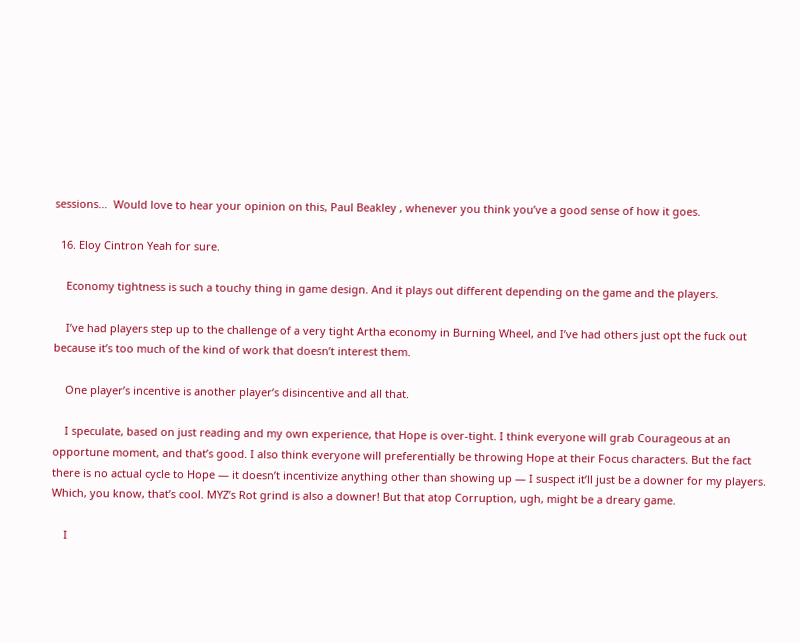sessions…  Would love to hear your opinion on this, Paul Beakley , whenever you think you’ve a good sense of how it goes.

  16. Eloy Cintron Yeah for sure.

    Economy tightness is such a touchy thing in game design. And it plays out different depending on the game and the players.

    I’ve had players step up to the challenge of a very tight Artha economy in Burning Wheel, and I’ve had others just opt the fuck out because it’s too much of the kind of work that doesn’t interest them.

    One player’s incentive is another player’s disincentive and all that.

    I speculate, based on just reading and my own experience, that Hope is over-tight. I think everyone will grab Courageous at an opportune moment, and that’s good. I also think everyone will preferentially be throwing Hope at their Focus characters. But the fact there is no actual cycle to Hope — it doesn’t incentivize anything other than showing up — I suspect it’ll just be a downer for my players. Which, you know, that’s cool. MYZ’s Rot grind is also a downer! But that atop Corruption, ugh, might be a dreary game.

    I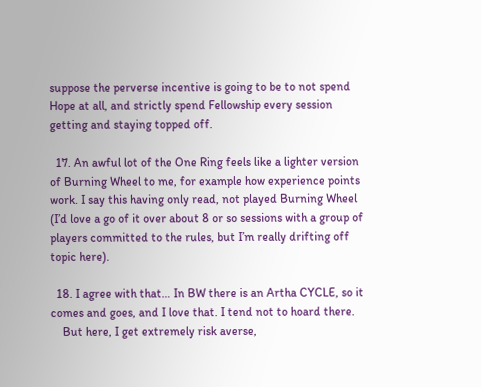suppose the perverse incentive is going to be to not spend Hope at all, and strictly spend Fellowship every session getting and staying topped off.

  17. An awful lot of the One Ring feels like a lighter version of Burning Wheel to me, for example how experience points work. I say this having only read, not played Burning Wheel (I’d love a go of it over about 8 or so sessions with a group of players committed to the rules, but I’m really drifting off topic here).

  18. I agree with that… In BW there is an Artha CYCLE, so it comes and goes, and I love that. I tend not to hoard there.
    But here, I get extremely risk averse,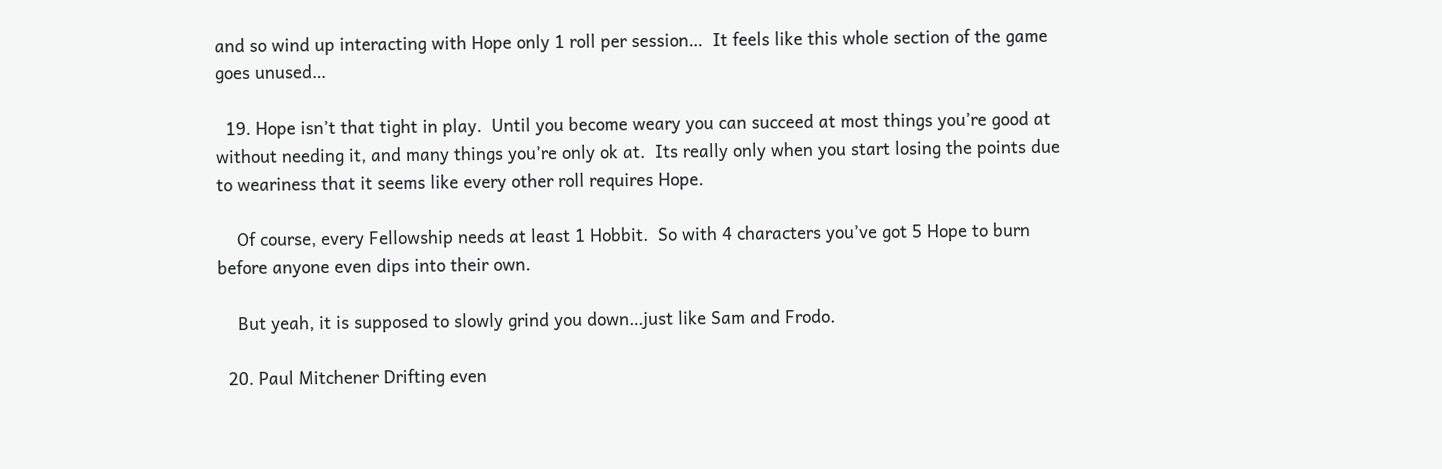and so wind up interacting with Hope only 1 roll per session…  It feels like this whole section of the game goes unused…

  19. Hope isn’t that tight in play.  Until you become weary you can succeed at most things you’re good at without needing it, and many things you’re only ok at.  Its really only when you start losing the points due to weariness that it seems like every other roll requires Hope.

    Of course, every Fellowship needs at least 1 Hobbit.  So with 4 characters you’ve got 5 Hope to burn before anyone even dips into their own.

    But yeah, it is supposed to slowly grind you down…just like Sam and Frodo.

  20. Paul Mitchener Drifting even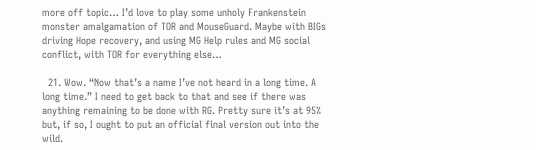more off topic… I’d love to play some unholy Frankenstein monster amalgamation of TOR and MouseGuard. Maybe with BIGs driving Hope recovery, and using MG Help rules and MG social conflict, with TOR for everything else…

  21. Wow. “Now that’s a name I’ve not heard in a long time. A long time.” I need to get back to that and see if there was anything remaining to be done with RG. Pretty sure it’s at 95% but, if so, I ought to put an official final version out into the wild.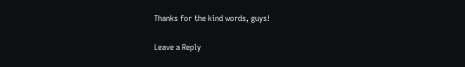Thanks for the kind words, guys!

Leave a Reply